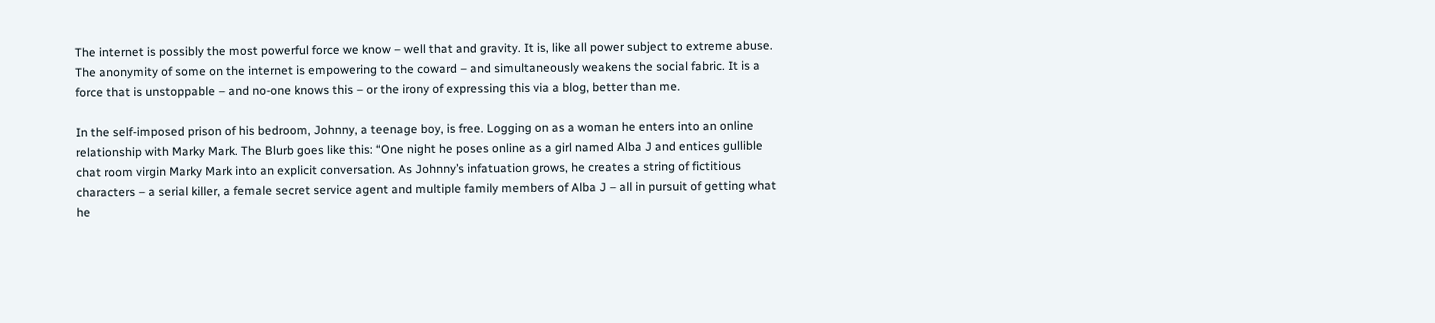The internet is possibly the most powerful force we know – well that and gravity. It is, like all power subject to extreme abuse. The anonymity of some on the internet is empowering to the coward – and simultaneously weakens the social fabric. It is a force that is unstoppable – and no-one knows this – or the irony of expressing this via a blog, better than me.

In the self-imposed prison of his bedroom, Johnny, a teenage boy, is free. Logging on as a woman he enters into an online relationship with Marky Mark. The Blurb goes like this: “One night he poses online as a girl named Alba J and entices gullible chat room virgin Marky Mark into an explicit conversation. As Johnny’s infatuation grows, he creates a string of fictitious characters – a serial killer, a female secret service agent and multiple family members of Alba J – all in pursuit of getting what he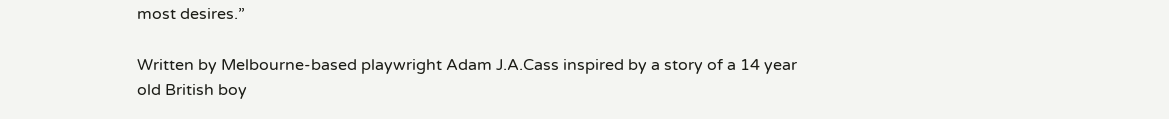most desires.”

Written by Melbourne-based playwright Adam J.A.Cass inspired by a story of a 14 year old British boy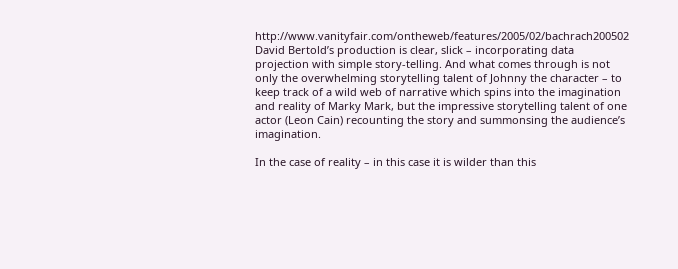http://www.vanityfair.com/ontheweb/features/2005/02/bachrach200502 David Bertold’s production is clear, slick – incorporating data projection with simple story-telling. And what comes through is not only the overwhelming storytelling talent of Johnny the character – to keep track of a wild web of narrative which spins into the imagination and reality of Marky Mark, but the impressive storytelling talent of one actor (Leon Cain) recounting the story and summonsing the audience’s imagination.

In the case of reality – in this case it is wilder than this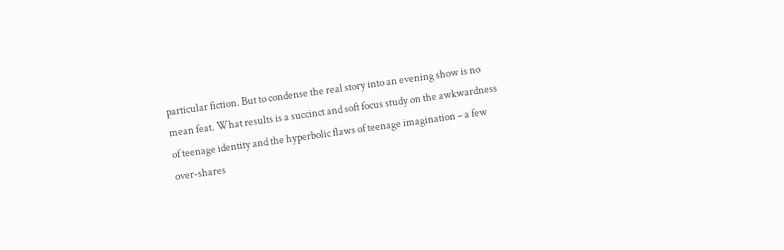particular fiction. But to condense the real story into an evening show is no mean feat. What results is a succinct and soft focus study on the awkwardness of teenage identity and the hyperbolic flaws of teenage imagination – a few over-shares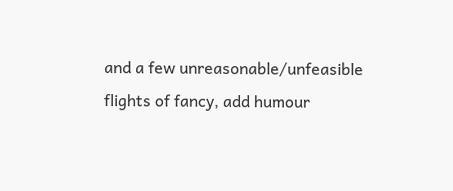and a few unreasonable/unfeasible flights of fancy, add humour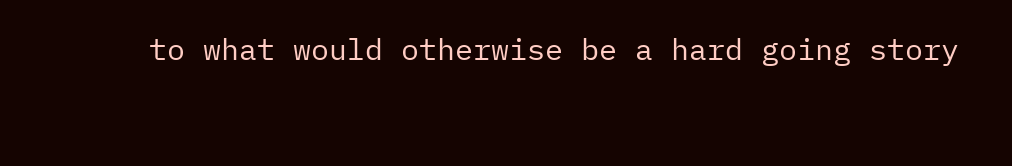to what would otherwise be a hard going story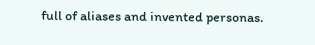full of aliases and invented personas.